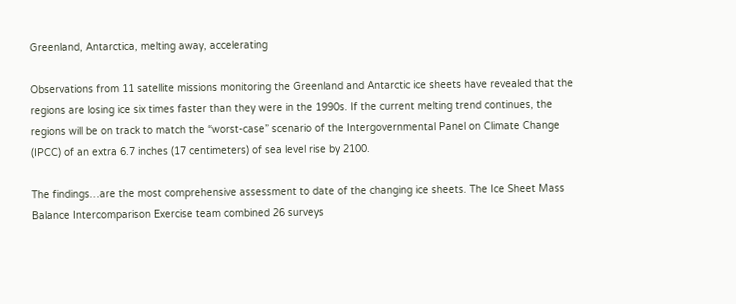Greenland, Antarctica, melting away, accelerating

Observations from 11 satellite missions monitoring the Greenland and Antarctic ice sheets have revealed that the regions are losing ice six times faster than they were in the 1990s. If the current melting trend continues, the regions will be on track to match the “worst-case” scenario of the Intergovernmental Panel on Climate Change (IPCC) of an extra 6.7 inches (17 centimeters) of sea level rise by 2100.

The findings…are the most comprehensive assessment to date of the changing ice sheets. The Ice Sheet Mass Balance Intercomparison Exercise team combined 26 surveys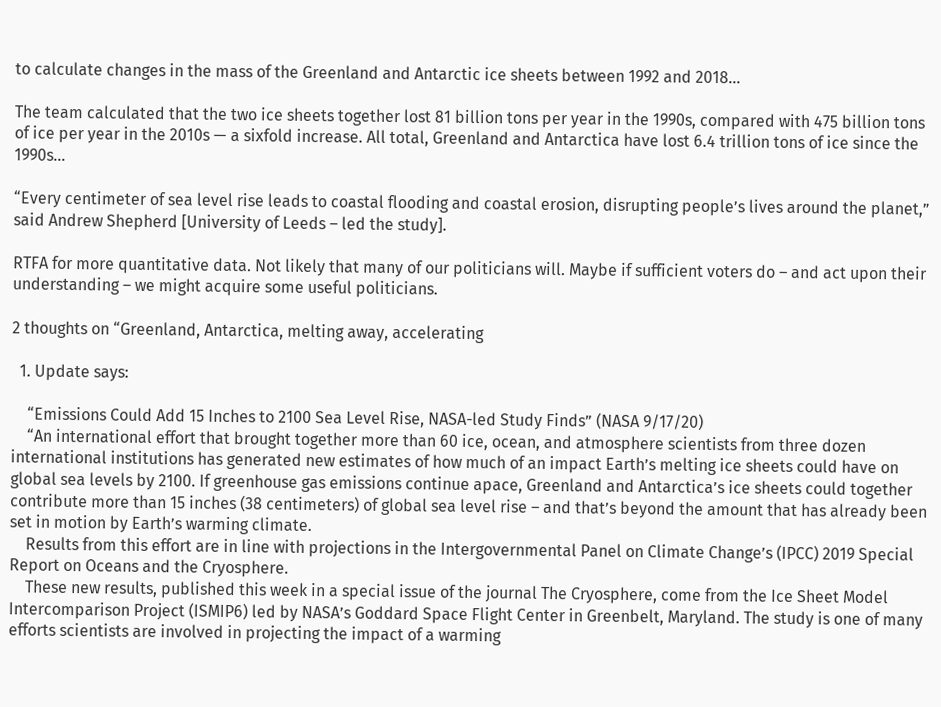to calculate changes in the mass of the Greenland and Antarctic ice sheets between 1992 and 2018…

The team calculated that the two ice sheets together lost 81 billion tons per year in the 1990s, compared with 475 billion tons of ice per year in the 2010s — a sixfold increase. All total, Greenland and Antarctica have lost 6.4 trillion tons of ice since the 1990s…

“Every centimeter of sea level rise leads to coastal flooding and coastal erosion, disrupting people’s lives around the planet,” said Andrew Shepherd [University of Leeds – led the study].

RTFA for more quantitative data. Not likely that many of our politicians will. Maybe if sufficient voters do – and act upon their understanding – we might acquire some useful politicians.

2 thoughts on “Greenland, Antarctica, melting away, accelerating

  1. Update says:

    “Emissions Could Add 15 Inches to 2100 Sea Level Rise, NASA-led Study Finds” (NASA 9/17/20)
    “An international effort that brought together more than 60 ice, ocean, and atmosphere scientists from three dozen international institutions has generated new estimates of how much of an impact Earth’s melting ice sheets could have on global sea levels by 2100. If greenhouse gas emissions continue apace, Greenland and Antarctica’s ice sheets could together contribute more than 15 inches (38 centimeters) of global sea level rise – and that’s beyond the amount that has already been set in motion by Earth’s warming climate.
    Results from this effort are in line with projections in the Intergovernmental Panel on Climate Change’s (IPCC) 2019 Special Report on Oceans and the Cryosphere.
    These new results, published this week in a special issue of the journal The Cryosphere, come from the Ice Sheet Model Intercomparison Project (ISMIP6) led by NASA’s Goddard Space Flight Center in Greenbelt, Maryland. The study is one of many efforts scientists are involved in projecting the impact of a warming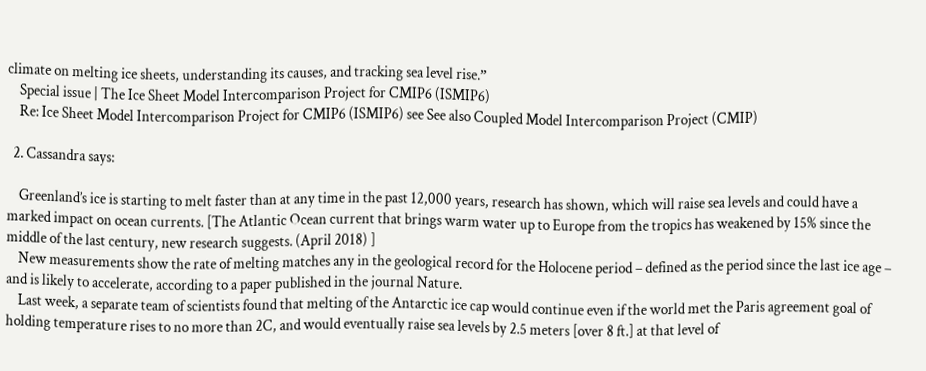climate on melting ice sheets, understanding its causes, and tracking sea level rise.”
    Special issue | The Ice Sheet Model Intercomparison Project for CMIP6 (ISMIP6)
    Re: Ice Sheet Model Intercomparison Project for CMIP6 (ISMIP6) see See also Coupled Model Intercomparison Project (CMIP)

  2. Cassandra says:

    Greenland’s ice is starting to melt faster than at any time in the past 12,000 years, research has shown, which will raise sea levels and could have a marked impact on ocean currents. [The Atlantic Ocean current that brings warm water up to Europe from the tropics has weakened by 15% since the middle of the last century, new research suggests. (April 2018) ]
    New measurements show the rate of melting matches any in the geological record for the Holocene period – defined as the period since the last ice age – and is likely to accelerate, according to a paper published in the journal Nature.
    Last week, a separate team of scientists found that melting of the Antarctic ice cap would continue even if the world met the Paris agreement goal of holding temperature rises to no more than 2C, and would eventually raise sea levels by 2.5 meters [over 8 ft.] at that level of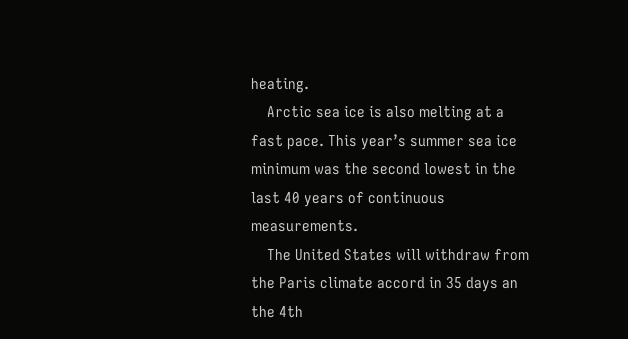heating.
    Arctic sea ice is also melting at a fast pace. This year’s summer sea ice minimum was the second lowest in the last 40 years of continuous measurements.
    The United States will withdraw from the Paris climate accord in 35 days an the 4th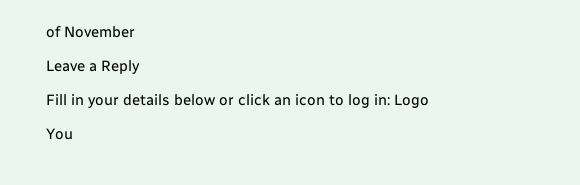of November

Leave a Reply

Fill in your details below or click an icon to log in: Logo

You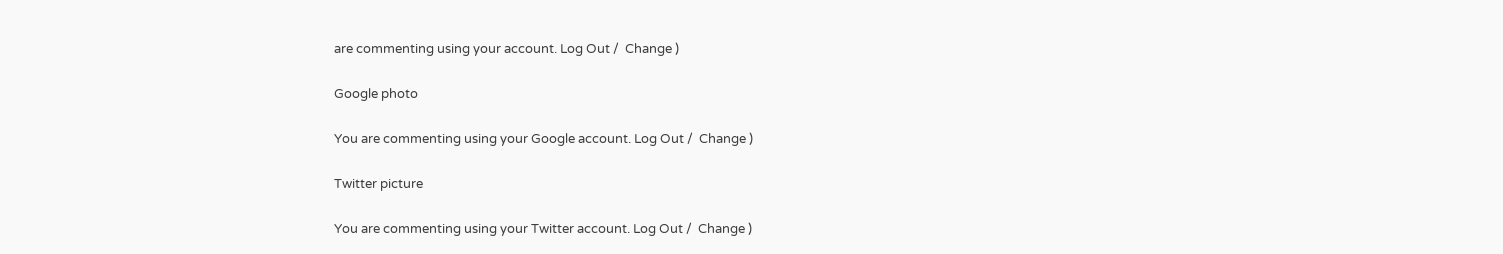are commenting using your account. Log Out /  Change )

Google photo

You are commenting using your Google account. Log Out /  Change )

Twitter picture

You are commenting using your Twitter account. Log Out /  Change )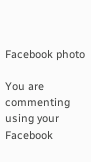Facebook photo

You are commenting using your Facebook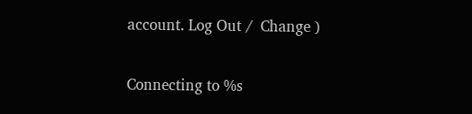account. Log Out /  Change )

Connecting to %s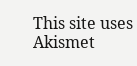This site uses Akismet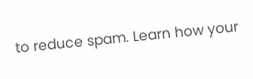to reduce spam. Learn how your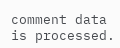comment data is processed.